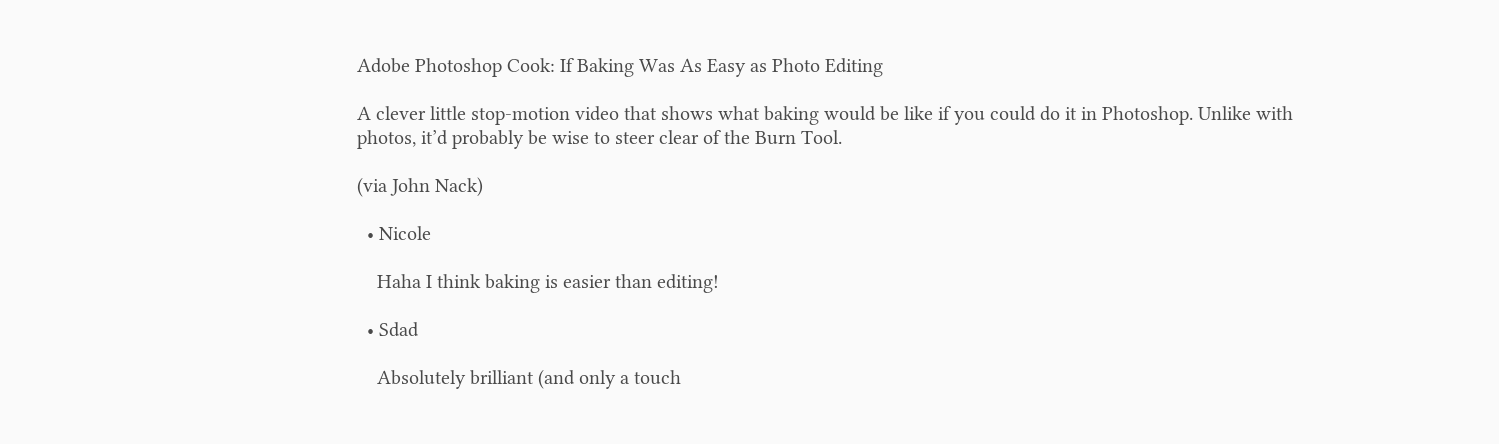Adobe Photoshop Cook: If Baking Was As Easy as Photo Editing

A clever little stop-motion video that shows what baking would be like if you could do it in Photoshop. Unlike with photos, it’d probably be wise to steer clear of the Burn Tool.

(via John Nack)

  • Nicole

    Haha I think baking is easier than editing!

  • Sdad

    Absolutely brilliant (and only a touch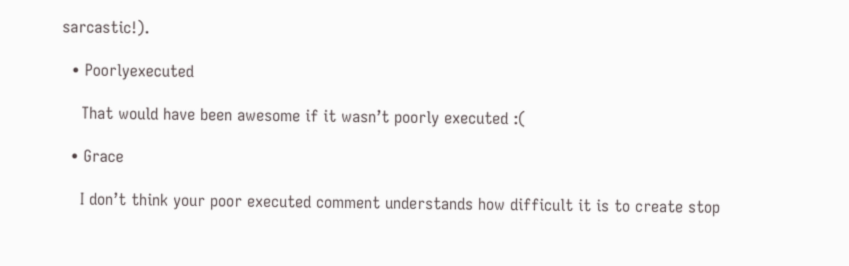sarcastic!).

  • Poorlyexecuted

    That would have been awesome if it wasn’t poorly executed :(

  • Grace

    I don’t think your poor executed comment understands how difficult it is to create stop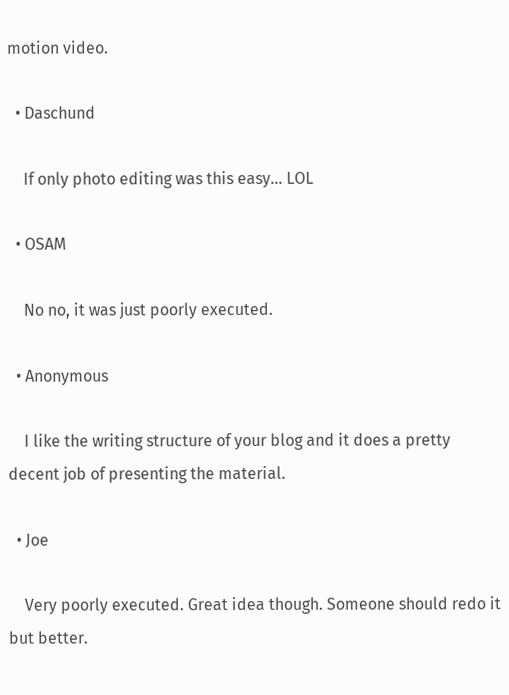motion video.

  • Daschund

    If only photo editing was this easy… LOL

  • OSAM

    No no, it was just poorly executed.

  • Anonymous

    I like the writing structure of your blog and it does a pretty decent job of presenting the material.

  • Joe

    Very poorly executed. Great idea though. Someone should redo it but better.